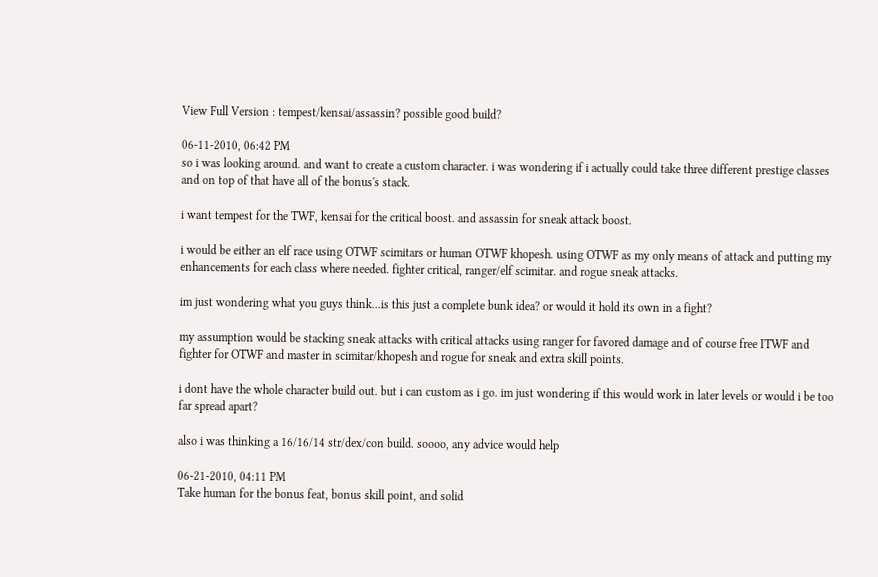View Full Version : tempest/kensai/assassin? possible good build?

06-11-2010, 06:42 PM
so i was looking around. and want to create a custom character. i was wondering if i actually could take three different prestige classes and on top of that have all of the bonus's stack.

i want tempest for the TWF, kensai for the critical boost. and assassin for sneak attack boost.

i would be either an elf race using OTWF scimitars or human OTWF khopesh. using OTWF as my only means of attack and putting my enhancements for each class where needed. fighter critical, ranger/elf scimitar. and rogue sneak attacks.

im just wondering what you guys think...is this just a complete bunk idea? or would it hold its own in a fight?

my assumption would be stacking sneak attacks with critical attacks using ranger for favored damage and of course free ITWF and fighter for OTWF and master in scimitar/khopesh and rogue for sneak and extra skill points.

i dont have the whole character build out. but i can custom as i go. im just wondering if this would work in later levels or would i be too far spread apart?

also i was thinking a 16/16/14 str/dex/con build. soooo, any advice would help

06-21-2010, 04:11 PM
Take human for the bonus feat, bonus skill point, and solid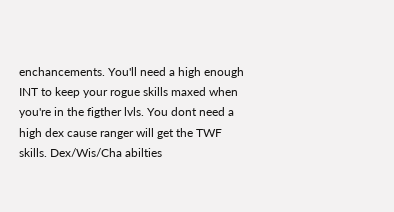enchancements. You'll need a high enough INT to keep your rogue skills maxed when you're in the figther lvls. You dont need a high dex cause ranger will get the TWF skills. Dex/Wis/Cha abilties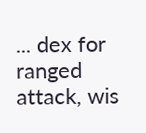... dex for ranged attack, wis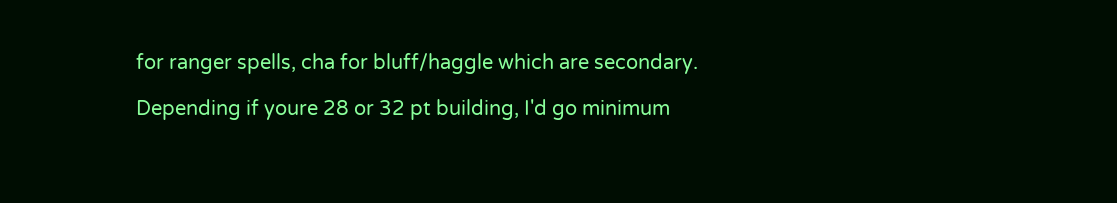for ranger spells, cha for bluff/haggle which are secondary.

Depending if youre 28 or 32 pt building, I'd go minimum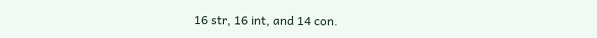16 str, 16 int, and 14 con.